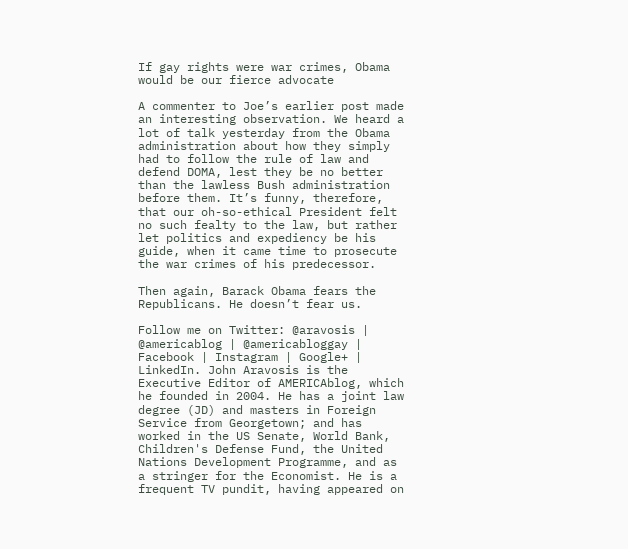If gay rights were war crimes, Obama would be our fierce advocate

A commenter to Joe’s earlier post made an interesting observation. We heard a lot of talk yesterday from the Obama administration about how they simply had to follow the rule of law and defend DOMA, lest they be no better than the lawless Bush administration before them. It’s funny, therefore, that our oh-so-ethical President felt no such fealty to the law, but rather let politics and expediency be his guide, when it came time to prosecute the war crimes of his predecessor.

Then again, Barack Obama fears the Republicans. He doesn’t fear us.

Follow me on Twitter: @aravosis | @americablog | @americabloggay | Facebook | Instagram | Google+ | LinkedIn. John Aravosis is the Executive Editor of AMERICAblog, which he founded in 2004. He has a joint law degree (JD) and masters in Foreign Service from Georgetown; and has worked in the US Senate, World Bank, Children's Defense Fund, the United Nations Development Programme, and as a stringer for the Economist. He is a frequent TV pundit, having appeared on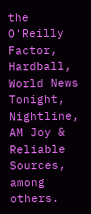the O'Reilly Factor, Hardball, World News Tonight, Nightline, AM Joy & Reliable Sources, among others.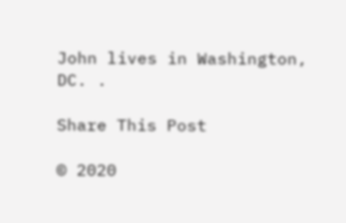John lives in Washington, DC. .

Share This Post

© 2020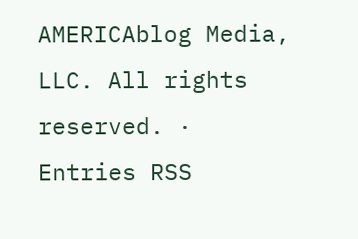AMERICAblog Media, LLC. All rights reserved. · Entries RSS